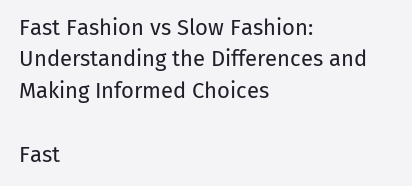Fast Fashion vs Slow Fashion: Understanding the Differences and Making Informed Choices

Fast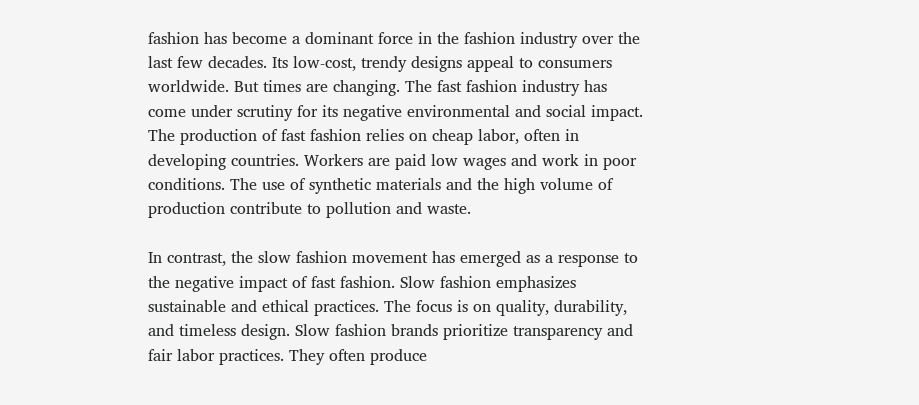fashion has become a dominant force in the fashion industry over the last few decades. Its low-cost, trendy designs appeal to consumers worldwide. But times are changing. The fast fashion industry has come under scrutiny for its negative environmental and social impact. The production of fast fashion relies on cheap labor, often in developing countries. Workers are paid low wages and work in poor conditions. The use of synthetic materials and the high volume of production contribute to pollution and waste.

In contrast, the slow fashion movement has emerged as a response to the negative impact of fast fashion. Slow fashion emphasizes sustainable and ethical practices. The focus is on quality, durability, and timeless design. Slow fashion brands prioritize transparency and fair labor practices. They often produce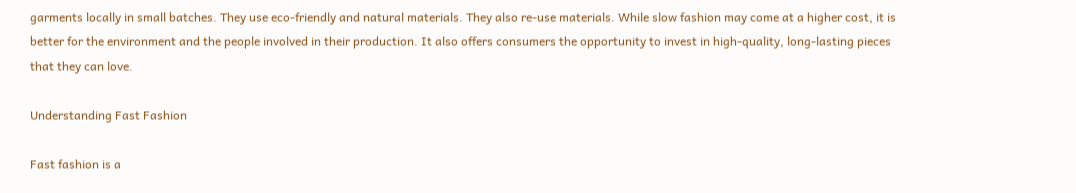garments locally in small batches. They use eco-friendly and natural materials. They also re-use materials. While slow fashion may come at a higher cost, it is better for the environment and the people involved in their production. It also offers consumers the opportunity to invest in high-quality, long-lasting pieces that they can love.

Understanding Fast Fashion

Fast fashion is a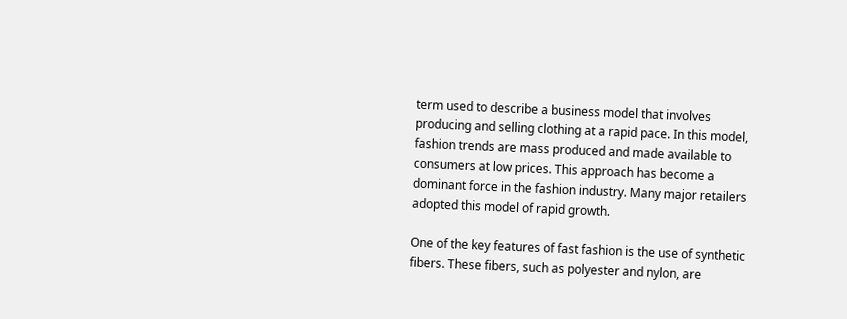term used to describe a business model that involves producing and selling clothing at a rapid pace. In this model, fashion trends are mass produced and made available to consumers at low prices. This approach has become a dominant force in the fashion industry. Many major retailers adopted this model of rapid growth.

One of the key features of fast fashion is the use of synthetic fibers. These fibers, such as polyester and nylon, are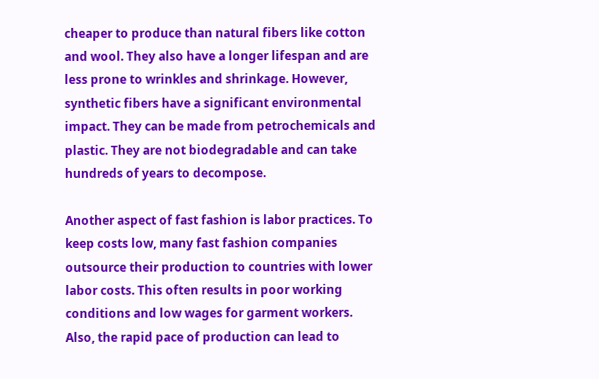cheaper to produce than natural fibers like cotton and wool. They also have a longer lifespan and are less prone to wrinkles and shrinkage. However, synthetic fibers have a significant environmental impact. They can be made from petrochemicals and plastic. They are not biodegradable and can take hundreds of years to decompose.

Another aspect of fast fashion is labor practices. To keep costs low, many fast fashion companies outsource their production to countries with lower labor costs. This often results in poor working conditions and low wages for garment workers. Also, the rapid pace of production can lead to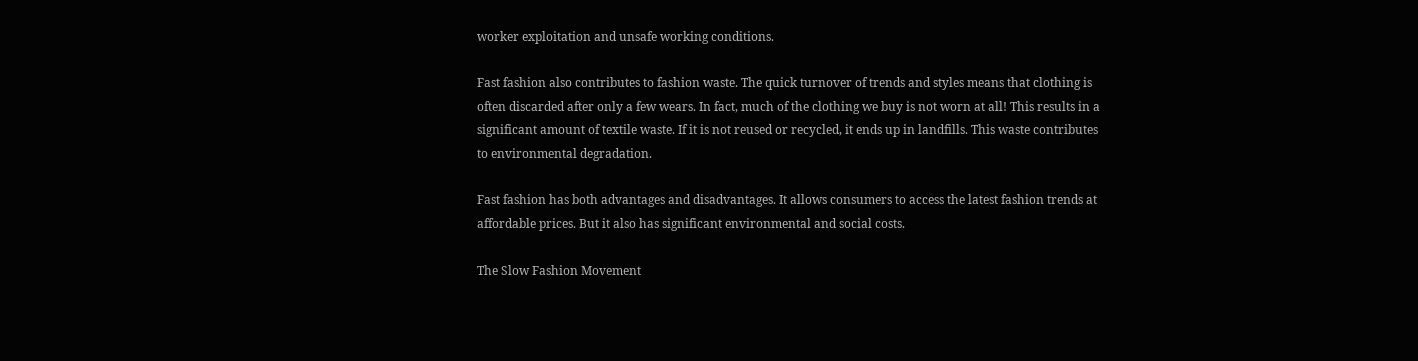worker exploitation and unsafe working conditions.

Fast fashion also contributes to fashion waste. The quick turnover of trends and styles means that clothing is often discarded after only a few wears. In fact, much of the clothing we buy is not worn at all! This results in a significant amount of textile waste. If it is not reused or recycled, it ends up in landfills. This waste contributes to environmental degradation.

Fast fashion has both advantages and disadvantages. It allows consumers to access the latest fashion trends at affordable prices. But it also has significant environmental and social costs.

The Slow Fashion Movement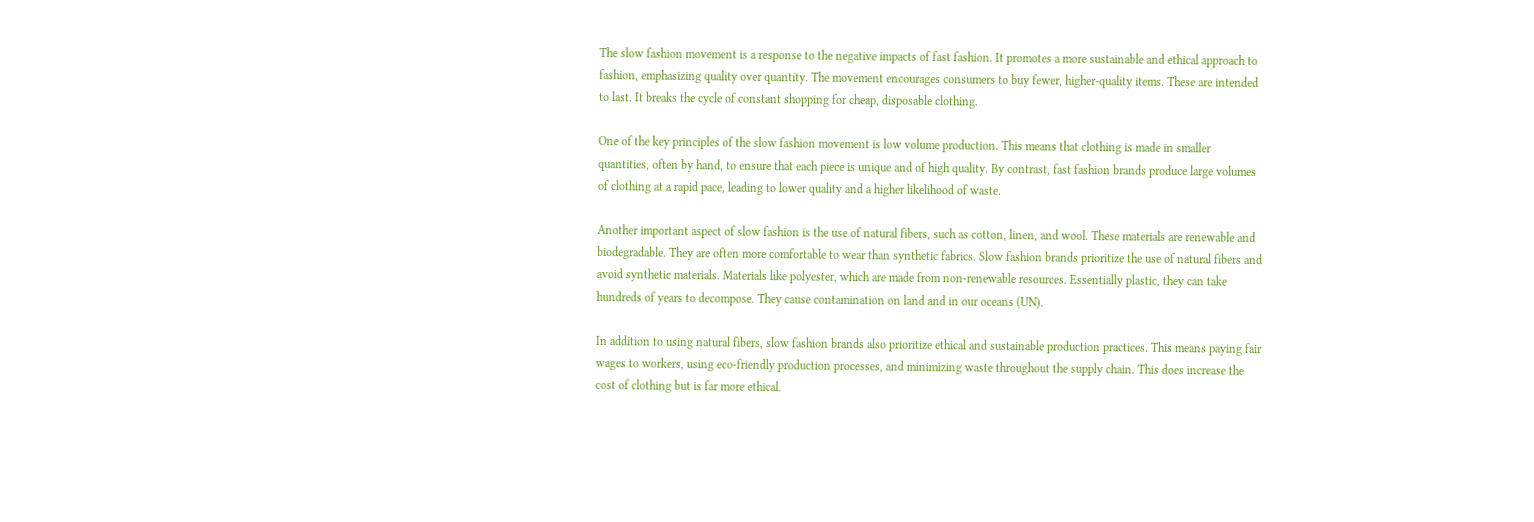The slow fashion movement is a response to the negative impacts of fast fashion. It promotes a more sustainable and ethical approach to fashion, emphasizing quality over quantity. The movement encourages consumers to buy fewer, higher-quality items. These are intended to last. It breaks the cycle of constant shopping for cheap, disposable clothing.

One of the key principles of the slow fashion movement is low volume production. This means that clothing is made in smaller quantities, often by hand, to ensure that each piece is unique and of high quality. By contrast, fast fashion brands produce large volumes of clothing at a rapid pace, leading to lower quality and a higher likelihood of waste.

Another important aspect of slow fashion is the use of natural fibers, such as cotton, linen, and wool. These materials are renewable and biodegradable. They are often more comfortable to wear than synthetic fabrics. Slow fashion brands prioritize the use of natural fibers and avoid synthetic materials. Materials like polyester, which are made from non-renewable resources. Essentially plastic, they can take hundreds of years to decompose. They cause contamination on land and in our oceans (UN).

In addition to using natural fibers, slow fashion brands also prioritize ethical and sustainable production practices. This means paying fair wages to workers, using eco-friendly production processes, and minimizing waste throughout the supply chain. This does increase the cost of clothing but is far more ethical.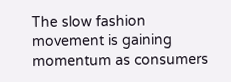The slow fashion movement is gaining momentum as consumers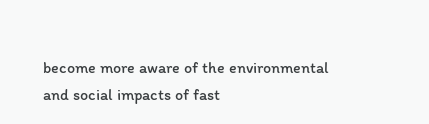become more aware of the environmental and social impacts of fast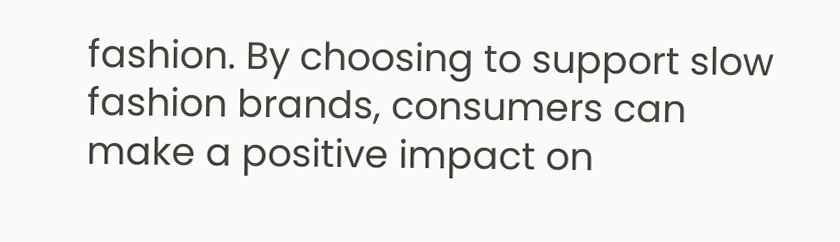fashion. By choosing to support slow fashion brands, consumers can make a positive impact on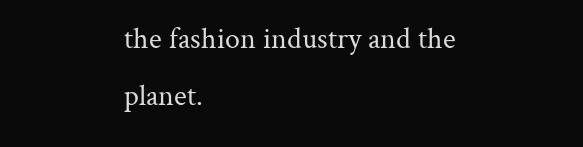the fashion industry and the planet.